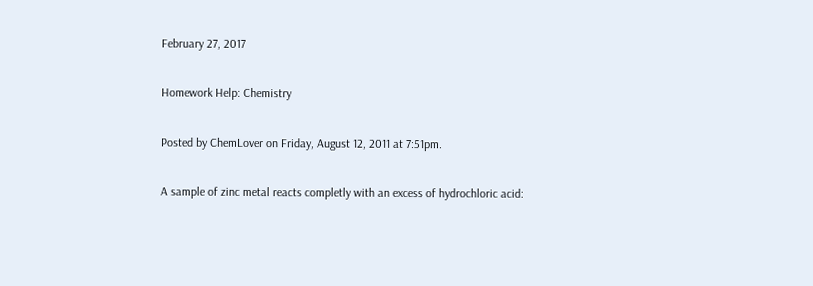February 27, 2017

Homework Help: Chemistry

Posted by ChemLover on Friday, August 12, 2011 at 7:51pm.

A sample of zinc metal reacts completly with an excess of hydrochloric acid: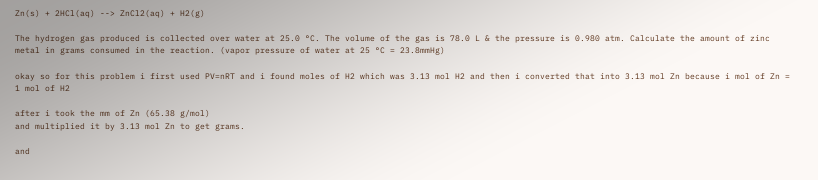Zn(s) + 2HCl(aq) --> ZnCl2(aq) + H2(g)

The hydrogen gas produced is collected over water at 25.0 °C. The volume of the gas is 78.0 L & the pressure is 0.980 atm. Calculate the amount of zinc metal in grams consumed in the reaction. (vapor pressure of water at 25 °C = 23.8mmHg)

okay so for this problem i first used PV=nRT and i found moles of H2 which was 3.13 mol H2 and then i converted that into 3.13 mol Zn because i mol of Zn = 1 mol of H2

after i took the mm of Zn (65.38 g/mol)
and multiplied it by 3.13 mol Zn to get grams.

and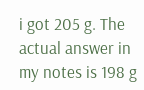i got 205 g. The actual answer in my notes is 198 g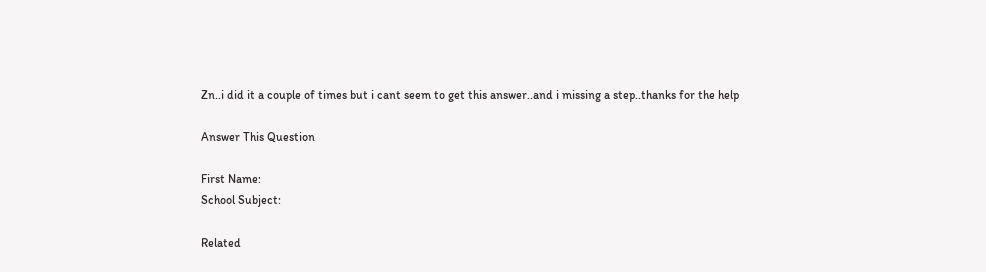Zn..i did it a couple of times but i cant seem to get this answer..and i missing a step..thanks for the help

Answer This Question

First Name:
School Subject:

Related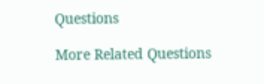Questions

More Related Questions